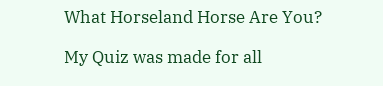What Horseland Horse Are You?

My Quiz was made for all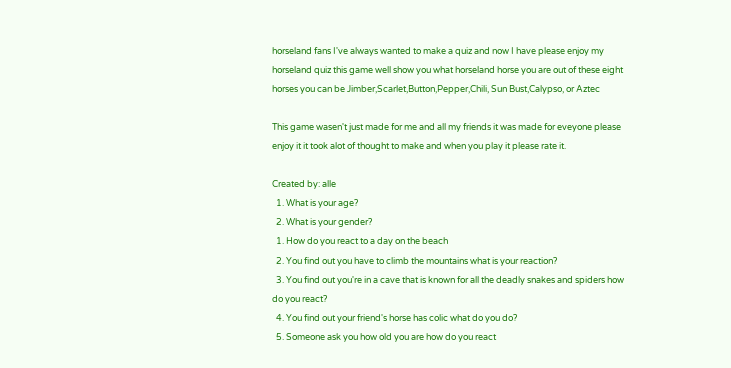horseland fans I've always wanted to make a quiz and now I have please enjoy my horseland quiz this game well show you what horseland horse you are out of these eight horses you can be Jimber,Scarlet,Button,Pepper,Chili, Sun Bust,Calypso, or Aztec

This game wasen't just made for me and all my friends it was made for eveyone please enjoy it it took alot of thought to make and when you play it please rate it.

Created by: alle
  1. What is your age?
  2. What is your gender?
  1. How do you react to a day on the beach
  2. You find out you have to climb the mountains what is your reaction?
  3. You find out you're in a cave that is known for all the deadly snakes and spiders how do you react?
  4. You find out your friend's horse has colic what do you do?
  5. Someone ask you how old you are how do you react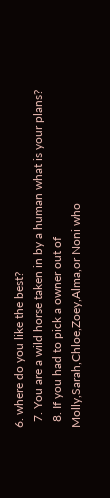6. where do you like the best?
  7. You are a wild horse taken in by a human what is your plans?
  8. If you had to pick a owner out of Molly,Sarah,Chloe,Zoey,Alma,or Noni who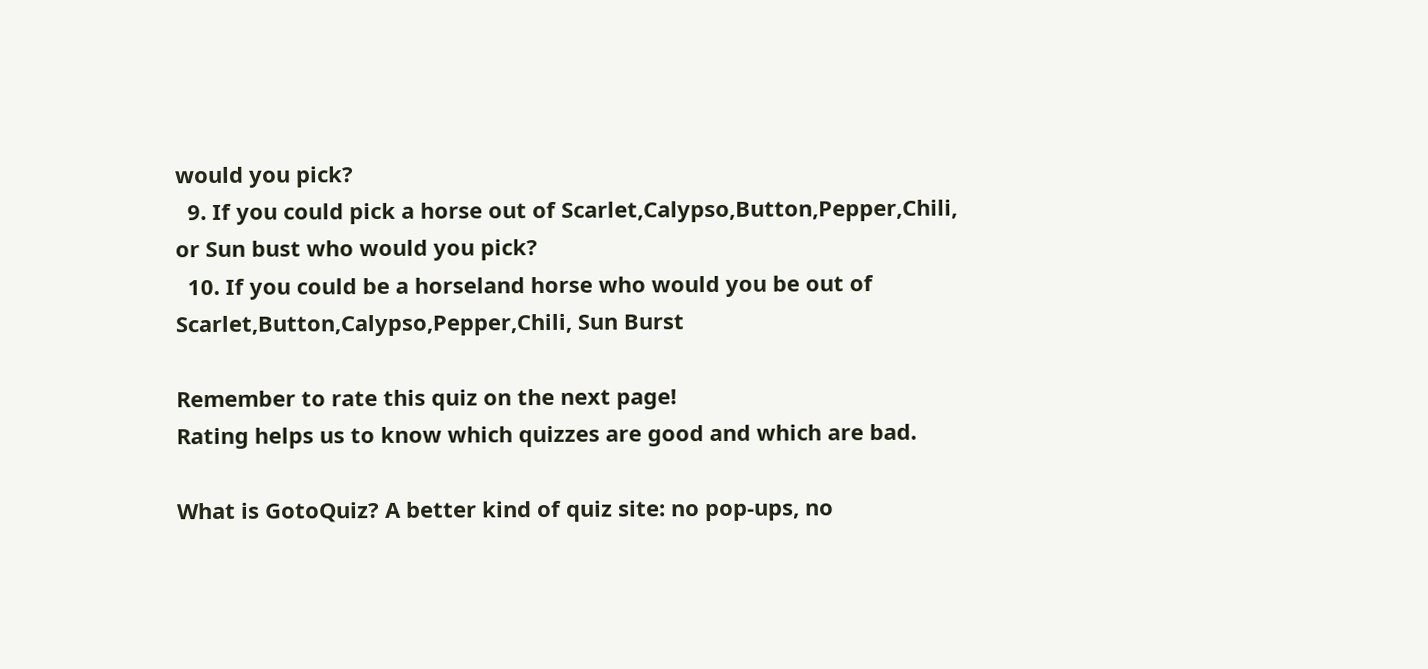would you pick?
  9. If you could pick a horse out of Scarlet,Calypso,Button,Pepper,Chili, or Sun bust who would you pick?
  10. If you could be a horseland horse who would you be out of Scarlet,Button,Calypso,Pepper,Chili, Sun Burst

Remember to rate this quiz on the next page!
Rating helps us to know which quizzes are good and which are bad.

What is GotoQuiz? A better kind of quiz site: no pop-ups, no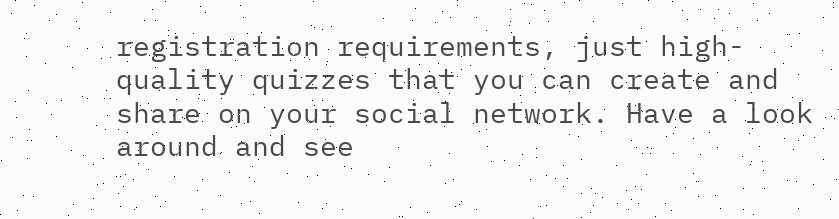registration requirements, just high-quality quizzes that you can create and share on your social network. Have a look around and see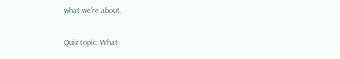what we're about.

Quiz topic: What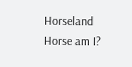Horseland Horse am I?